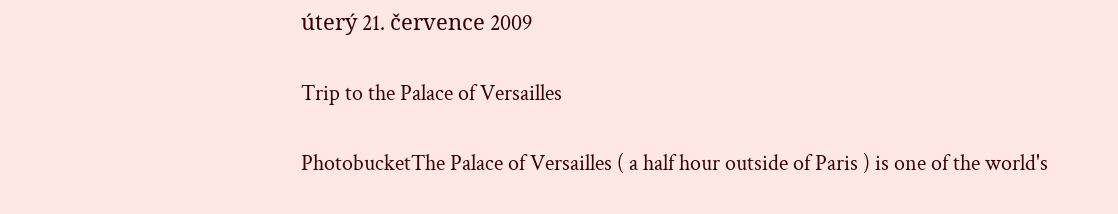úterý 21. července 2009

Trip to the Palace of Versailles

PhotobucketThe Palace of Versailles ( a half hour outside of Paris ) is one of the world's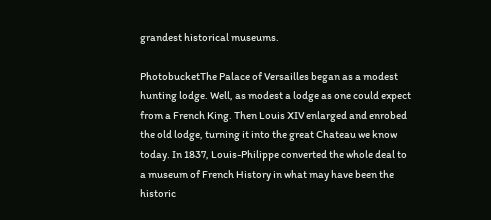grandest historical museums.

PhotobucketThe Palace of Versailles began as a modest hunting lodge. Well, as modest a lodge as one could expect from a French King. Then Louis XIV enlarged and enrobed the old lodge, turning it into the great Chateau we know today. In 1837, Louis-Philippe converted the whole deal to a museum of French History in what may have been the historic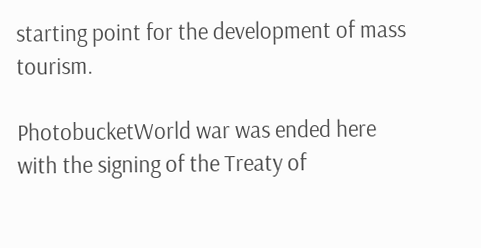starting point for the development of mass tourism.

PhotobucketWorld war was ended here with the signing of the Treaty of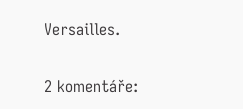Versailles.

2 komentáře: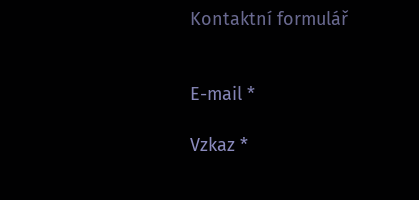Kontaktní formulář


E-mail *

Vzkaz *